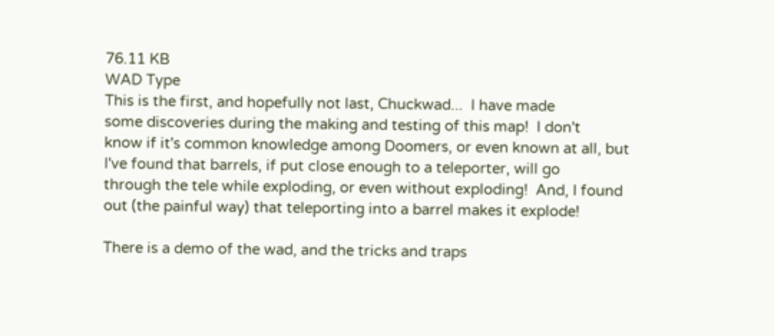76.11 KB
WAD Type
This is the first, and hopefully not last, Chuckwad...  I have made
some discoveries during the making and testing of this map!  I don't
know if it's common knowledge among Doomers, or even known at all, but
I've found that barrels, if put close enough to a teleporter, will go
through the tele while exploding, or even without exploding!  And, I found
out (the painful way) that teleporting into a barrel makes it explode!

There is a demo of the wad, and the tricks and traps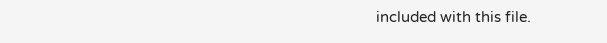included with this file.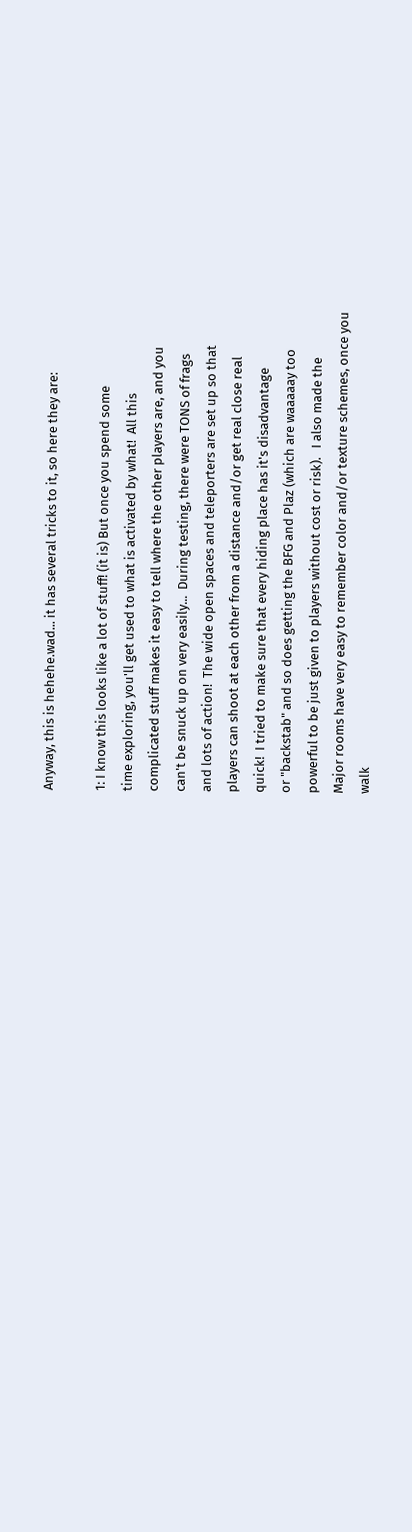Anyway, this is hehehe.wad... it has several tricks to it, so here they are:

1: I know this looks like a lot of stuff! (it is) But once you spend some
time exploring, you'll get used to what is activated by what!  All this
complicated stuff makes it easy to tell where the other players are, and you
can't be snuck up on very easily...  During testing, there were TONS of frags
and lots of action!  The wide open spaces and teleporters are set up so that
players can shoot at each other from a distance and/or get real close real
quick!  I tried to make sure that every hiding place has it's disadvantage
or "backstab" and so does getting the BFG and Plaz (which are waaaaay too
powerful to be just given to players without cost or risk).   I also made the
Major rooms have very easy to remember color and/or texture schemes, once you
walk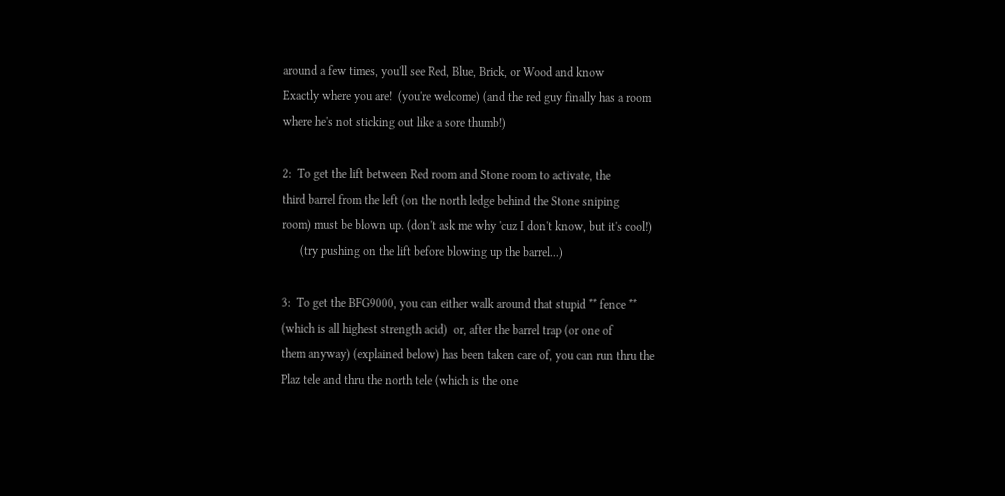around a few times, you'll see Red, Blue, Brick, or Wood and know
Exactly where you are!  (you're welcome) (and the red guy finally has a room
where he's not sticking out like a sore thumb!)

2:  To get the lift between Red room and Stone room to activate, the
third barrel from the left (on the north ledge behind the Stone sniping
room) must be blown up. (don't ask me why 'cuz I don't know, but it's cool!)
      (try pushing on the lift before blowing up the barrel...)

3:  To get the BFG9000, you can either walk around that stupid ** fence **
(which is all highest strength acid)  or, after the barrel trap (or one of
them anyway) (explained below) has been taken care of, you can run thru the
Plaz tele and thru the north tele (which is the one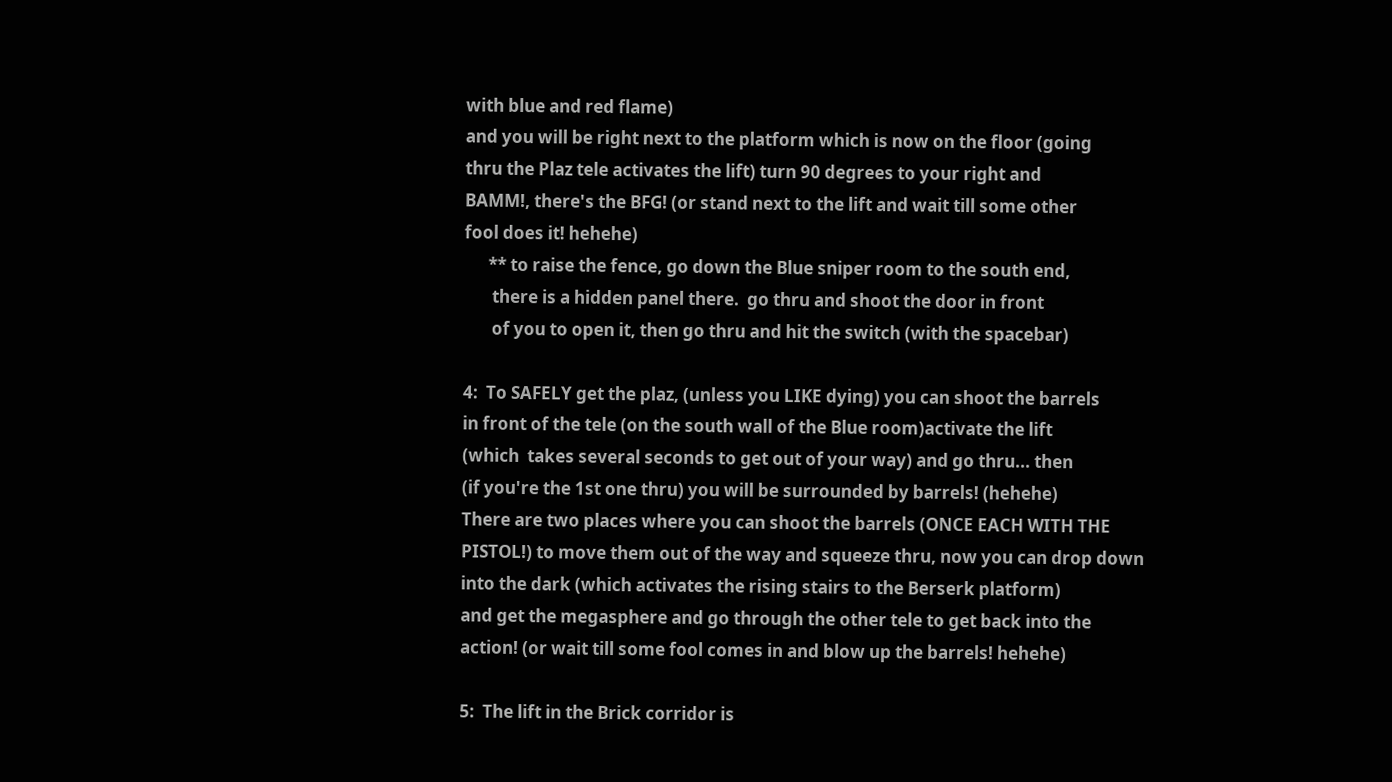with blue and red flame)
and you will be right next to the platform which is now on the floor (going
thru the Plaz tele activates the lift) turn 90 degrees to your right and
BAMM!, there's the BFG! (or stand next to the lift and wait till some other
fool does it! hehehe)
      ** to raise the fence, go down the Blue sniper room to the south end,
       there is a hidden panel there.  go thru and shoot the door in front
       of you to open it, then go thru and hit the switch (with the spacebar)

4:  To SAFELY get the plaz, (unless you LIKE dying) you can shoot the barrels
in front of the tele (on the south wall of the Blue room)activate the lift
(which  takes several seconds to get out of your way) and go thru... then
(if you're the 1st one thru) you will be surrounded by barrels! (hehehe)
There are two places where you can shoot the barrels (ONCE EACH WITH THE
PISTOL!) to move them out of the way and squeeze thru, now you can drop down
into the dark (which activates the rising stairs to the Berserk platform)
and get the megasphere and go through the other tele to get back into the
action! (or wait till some fool comes in and blow up the barrels! hehehe)

5:  The lift in the Brick corridor is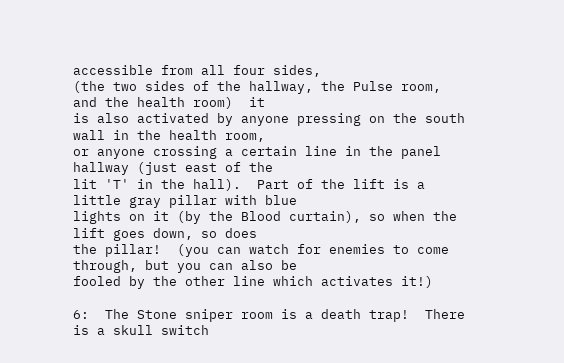accessible from all four sides,
(the two sides of the hallway, the Pulse room, and the health room)  it
is also activated by anyone pressing on the south wall in the health room,
or anyone crossing a certain line in the panel hallway (just east of the
lit 'T' in the hall).  Part of the lift is a little gray pillar with blue
lights on it (by the Blood curtain), so when the lift goes down, so does
the pillar!  (you can watch for enemies to come through, but you can also be
fooled by the other line which activates it!)

6:  The Stone sniper room is a death trap!  There is a skull switch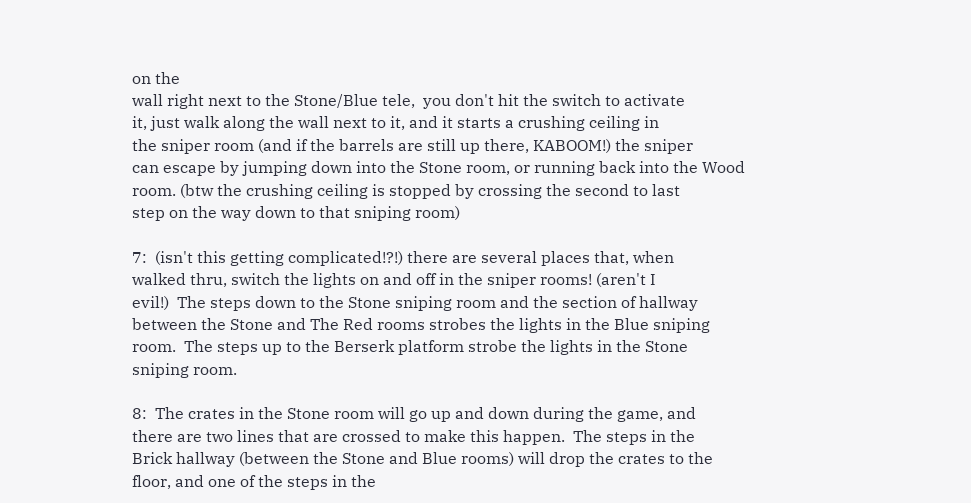on the
wall right next to the Stone/Blue tele,  you don't hit the switch to activate
it, just walk along the wall next to it, and it starts a crushing ceiling in
the sniper room (and if the barrels are still up there, KABOOM!) the sniper
can escape by jumping down into the Stone room, or running back into the Wood
room. (btw the crushing ceiling is stopped by crossing the second to last
step on the way down to that sniping room)

7:  (isn't this getting complicated!?!) there are several places that, when
walked thru, switch the lights on and off in the sniper rooms! (aren't I
evil!)  The steps down to the Stone sniping room and the section of hallway
between the Stone and The Red rooms strobes the lights in the Blue sniping
room.  The steps up to the Berserk platform strobe the lights in the Stone
sniping room.

8:  The crates in the Stone room will go up and down during the game, and
there are two lines that are crossed to make this happen.  The steps in the
Brick hallway (between the Stone and Blue rooms) will drop the crates to the
floor, and one of the steps in the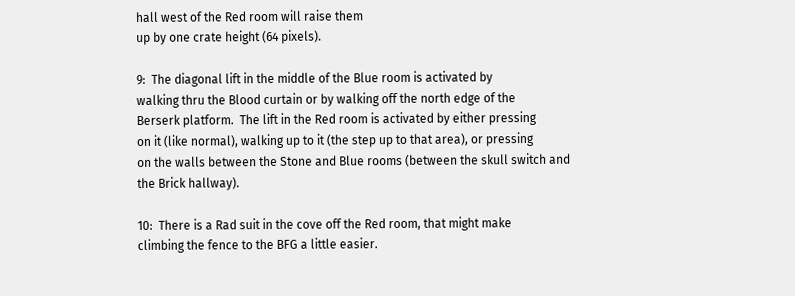hall west of the Red room will raise them
up by one crate height (64 pixels).

9:  The diagonal lift in the middle of the Blue room is activated by
walking thru the Blood curtain or by walking off the north edge of the
Berserk platform.  The lift in the Red room is activated by either pressing
on it (like normal), walking up to it (the step up to that area), or pressing
on the walls between the Stone and Blue rooms (between the skull switch and
the Brick hallway).

10:  There is a Rad suit in the cove off the Red room, that might make
climbing the fence to the BFG a little easier.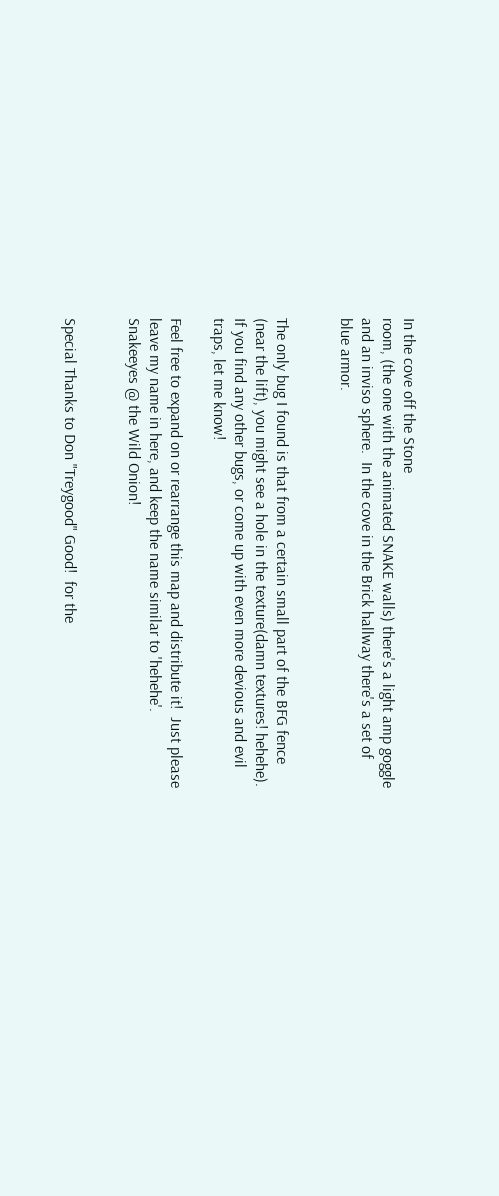In the cove off the Stone
room, (the one with the animated SNAKE walls) there's a light amp goggle
and an inviso sphere.  In the cove in the Brick hallway there's a set of
blue armor.


The only bug I found is that from a certain small part of the BFG fence
(near the lift), you might see a hole in the texture(damn textures! hehehe).
If you find any other bugs, or come up with even more devious and evil
traps, let me know!

Feel free to expand on or rearrange this map and distribute it!  Just please
leave my name in here, and keep the name similar to 'hehehe'.
Snakeeyes @ the Wild Onion!


Special Thanks to Don "Treygood" Good!  for the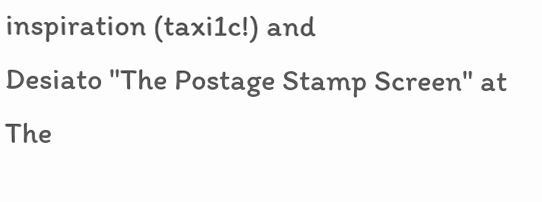inspiration (taxi1c!) and
Desiato "The Postage Stamp Screen" at The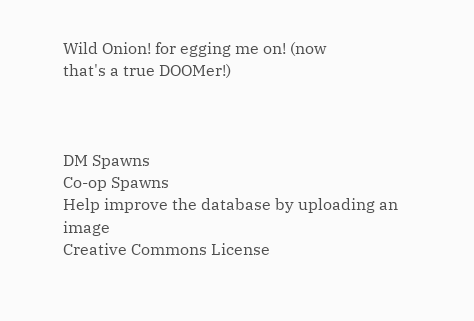Wild Onion! for egging me on! (now
that's a true DOOMer!)



DM Spawns
Co-op Spawns
Help improve the database by uploading an image
Creative Commons License